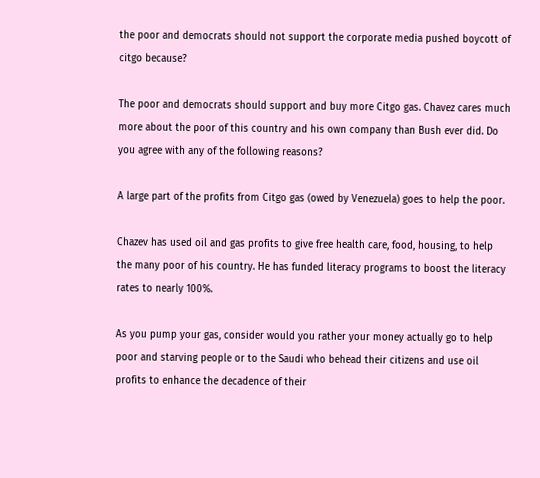the poor and democrats should not support the corporate media pushed boycott of citgo because?

The poor and democrats should support and buy more Citgo gas. Chavez cares much more about the poor of this country and his own company than Bush ever did. Do you agree with any of the following reasons?

A large part of the profits from Citgo gas (owed by Venezuela) goes to help the poor.

Chazev has used oil and gas profits to give free health care, food, housing, to help the many poor of his country. He has funded literacy programs to boost the literacy rates to nearly 100%.

As you pump your gas, consider would you rather your money actually go to help poor and starving people or to the Saudi who behead their citizens and use oil profits to enhance the decadence of their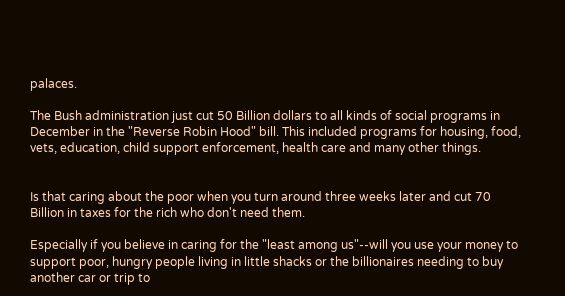palaces.

The Bush administration just cut 50 Billion dollars to all kinds of social programs in December in the "Reverse Robin Hood" bill. This included programs for housing, food, vets, education, child support enforcement, health care and many other things.


Is that caring about the poor when you turn around three weeks later and cut 70 Billion in taxes for the rich who don't need them.

Especially if you believe in caring for the "least among us"--will you use your money to support poor, hungry people living in little shacks or the billionaires needing to buy another car or trip to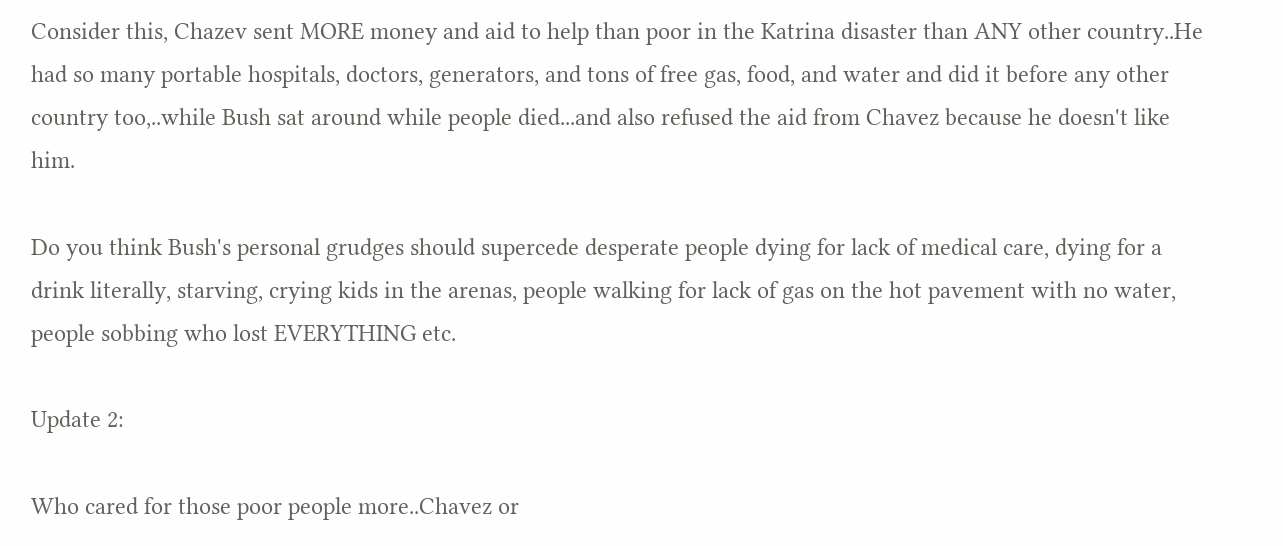Consider this, Chazev sent MORE money and aid to help than poor in the Katrina disaster than ANY other country..He had so many portable hospitals, doctors, generators, and tons of free gas, food, and water and did it before any other country too,..while Bush sat around while people died...and also refused the aid from Chavez because he doesn't like him.

Do you think Bush's personal grudges should supercede desperate people dying for lack of medical care, dying for a drink literally, starving, crying kids in the arenas, people walking for lack of gas on the hot pavement with no water, people sobbing who lost EVERYTHING etc.

Update 2:

Who cared for those poor people more..Chavez or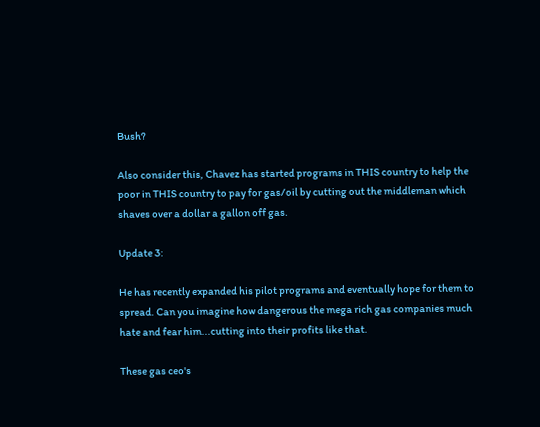Bush?

Also consider this, Chavez has started programs in THIS country to help the poor in THIS country to pay for gas/oil by cutting out the middleman which shaves over a dollar a gallon off gas.

Update 3:

He has recently expanded his pilot programs and eventually hope for them to spread. Can you imagine how dangerous the mega rich gas companies much hate and fear him...cutting into their profits like that.

These gas ceo's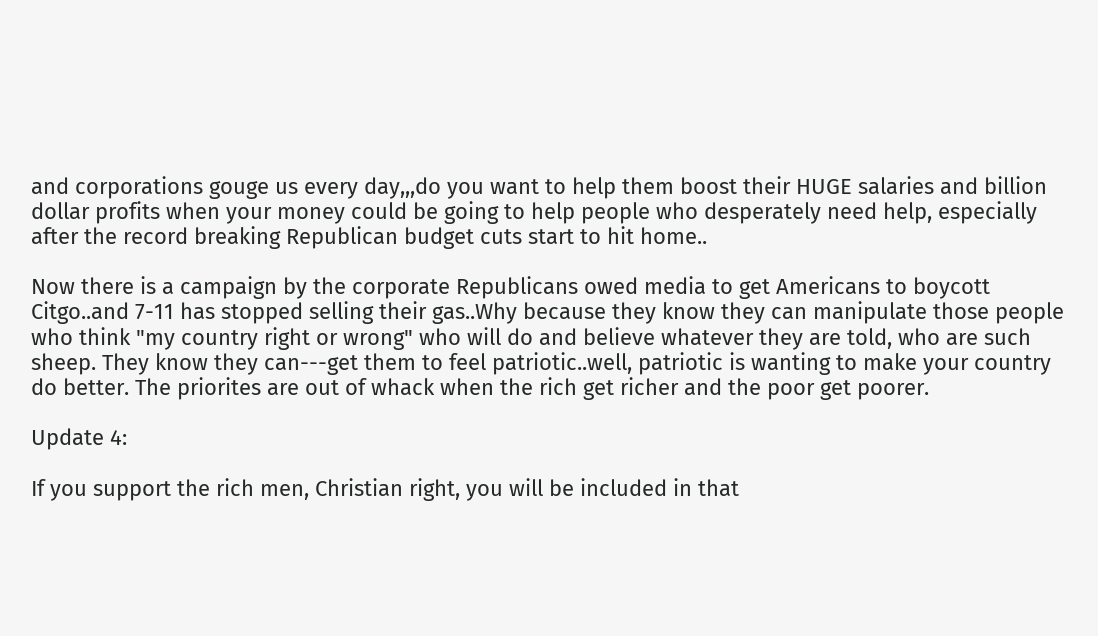and corporations gouge us every day,,,do you want to help them boost their HUGE salaries and billion dollar profits when your money could be going to help people who desperately need help, especially after the record breaking Republican budget cuts start to hit home..

Now there is a campaign by the corporate Republicans owed media to get Americans to boycott Citgo..and 7-11 has stopped selling their gas..Why because they know they can manipulate those people who think "my country right or wrong" who will do and believe whatever they are told, who are such sheep. They know they can---get them to feel patriotic..well, patriotic is wanting to make your country do better. The priorites are out of whack when the rich get richer and the poor get poorer.

Update 4:

If you support the rich men, Christian right, you will be included in that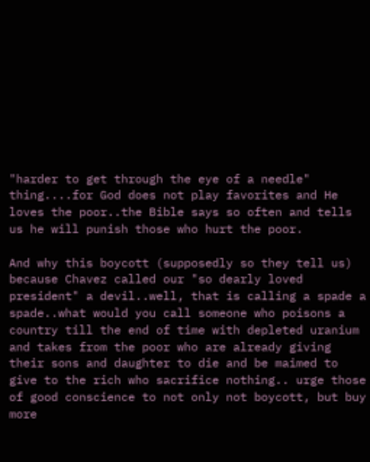"harder to get through the eye of a needle" thing....for God does not play favorites and He loves the poor..the Bible says so often and tells us he will punish those who hurt the poor.

And why this boycott (supposedly so they tell us) because Chavez called our "so dearly loved president" a devil..well, that is calling a spade a spade..what would you call someone who poisons a country till the end of time with depleted uranium and takes from the poor who are already giving their sons and daughter to die and be maimed to give to the rich who sacrifice nothing.. urge those of good conscience to not only not boycott, but buy more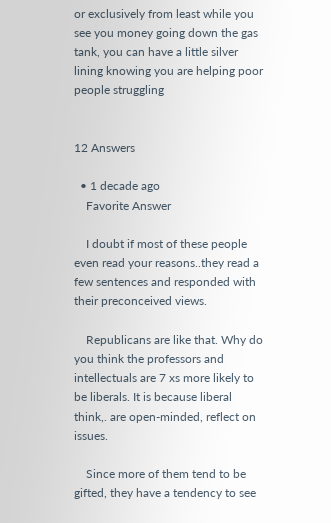or exclusively from least while you see you money going down the gas tank, you can have a little silver lining knowing you are helping poor people struggling


12 Answers

  • 1 decade ago
    Favorite Answer

    I doubt if most of these people even read your reasons..they read a few sentences and responded with their preconceived views.

    Republicans are like that. Why do you think the professors and intellectuals are 7 xs more likely to be liberals. It is because liberal think,. are open-minded, reflect on issues.

    Since more of them tend to be gifted, they have a tendency to see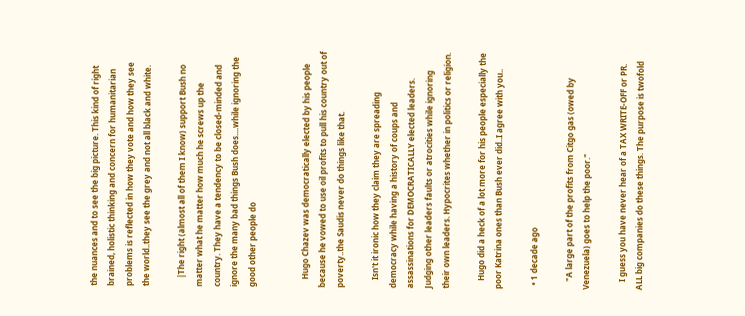the nuances and to see the big picture. This kind of right brained, holistic thinking and concern for humanitarian problems is reflected in how they vote and how they see the world..they see the grey and not all black and white.

    |The right (almost all of them I know) support Bush no matter what he matter how much he screws up the country. They have a tendency to be closed-minded and ignore the many bad things Bush does....while ignoring the good other people do


    Hugo Chazev was democratically elected by his people because he vowed to use oil profits to pull his country out of poverty..the Saudis never do things like that.

    Isn't it ironic how they claim they are spreading democracy while having a history of coups and assassinations for DEMOCRATICALLY elected leaders. Judging other leaders faults or atrocities while ignoring their own leaders. Hypocrites whether in politics or religion.

    Hugo did a heck of a lot more for his people especially the poor Katrina ones than Bush ever did..I agree with you..

  • 1 decade ago

    "A large part of the profits from Citgo gas (owed by Venezuela) goes to help the poor."

    I guess you have never hear of a TAX WRITE-OFF or PR. ALL big companies do these things. The purpose is twofold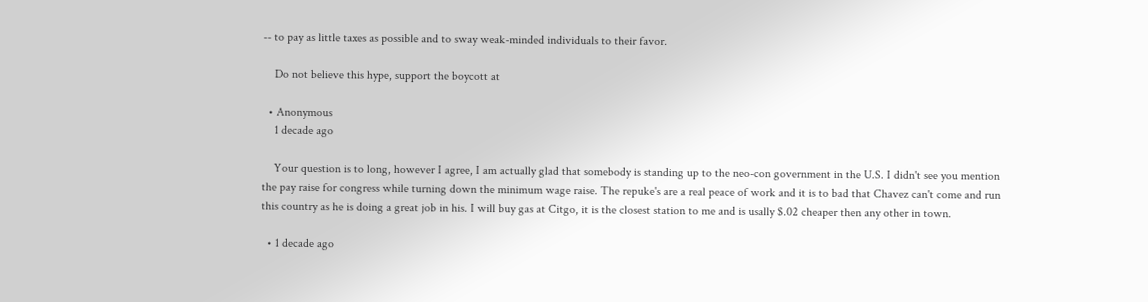-- to pay as little taxes as possible and to sway weak-minded individuals to their favor.

    Do not believe this hype, support the boycott at

  • Anonymous
    1 decade ago

    Your question is to long, however I agree, I am actually glad that somebody is standing up to the neo-con government in the U.S. I didn't see you mention the pay raise for congress while turning down the minimum wage raise. The repuke's are a real peace of work and it is to bad that Chavez can't come and run this country as he is doing a great job in his. I will buy gas at Citgo, it is the closest station to me and is usally $.02 cheaper then any other in town.

  • 1 decade ago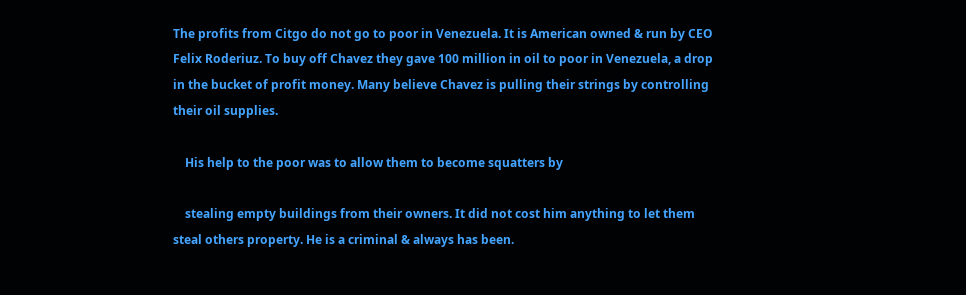The profits from Citgo do not go to poor in Venezuela. It is American owned & run by CEO Felix Roderiuz. To buy off Chavez they gave 100 million in oil to poor in Venezuela, a drop in the bucket of profit money. Many believe Chavez is pulling their strings by controlling their oil supplies.

    His help to the poor was to allow them to become squatters by

    stealing empty buildings from their owners. It did not cost him anything to let them steal others property. He is a criminal & always has been.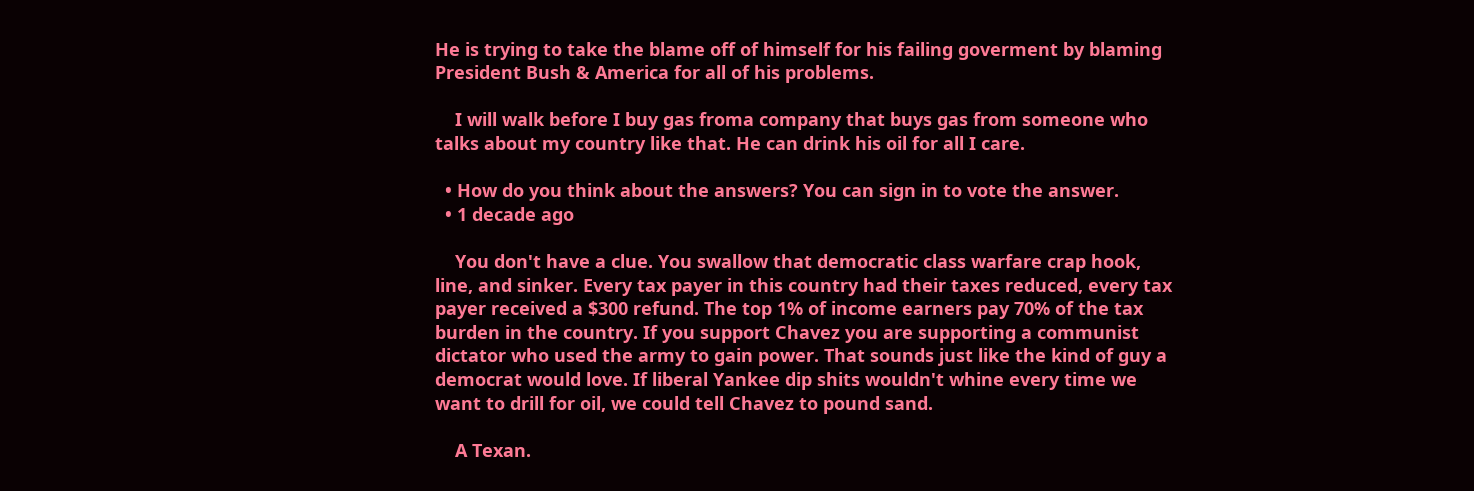He is trying to take the blame off of himself for his failing goverment by blaming President Bush & America for all of his problems.

    I will walk before I buy gas froma company that buys gas from someone who talks about my country like that. He can drink his oil for all I care.

  • How do you think about the answers? You can sign in to vote the answer.
  • 1 decade ago

    You don't have a clue. You swallow that democratic class warfare crap hook, line, and sinker. Every tax payer in this country had their taxes reduced, every tax payer received a $300 refund. The top 1% of income earners pay 70% of the tax burden in the country. If you support Chavez you are supporting a communist dictator who used the army to gain power. That sounds just like the kind of guy a democrat would love. If liberal Yankee dip shits wouldn't whine every time we want to drill for oil, we could tell Chavez to pound sand.

    A Texan.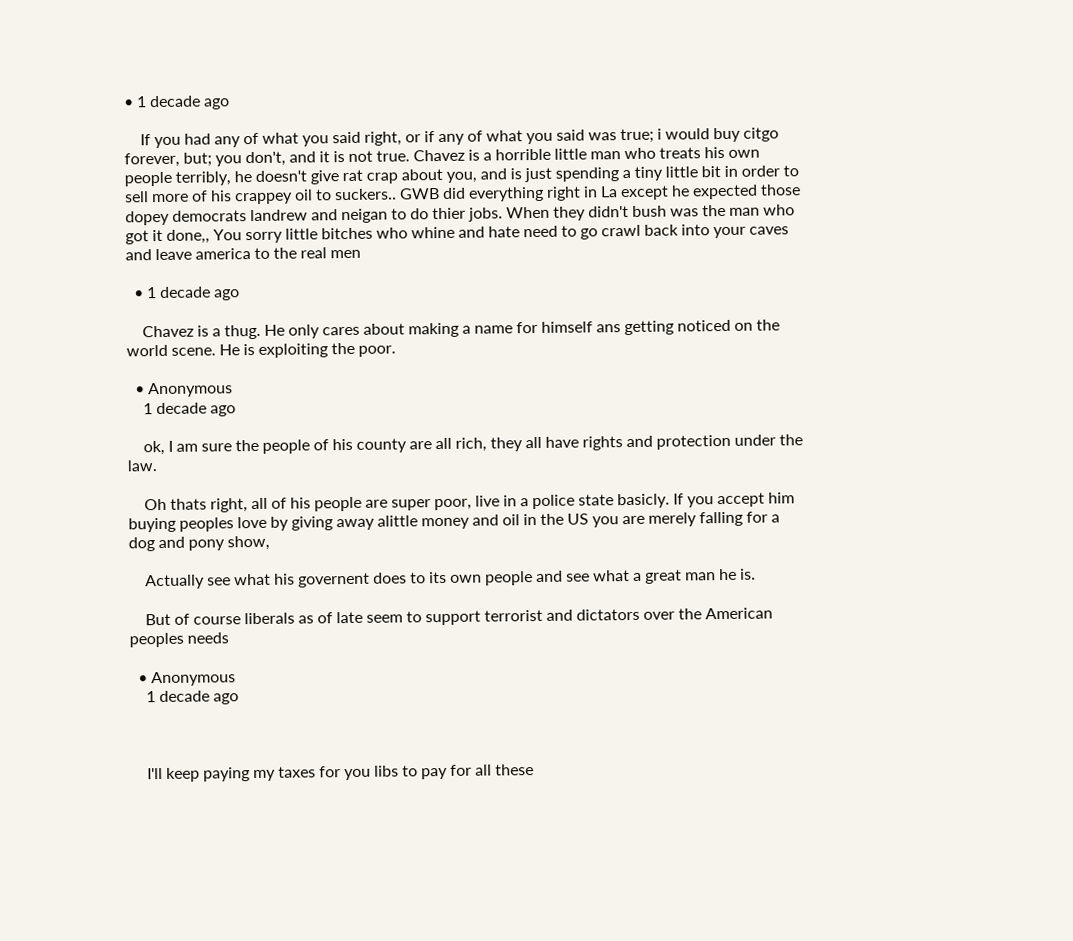• 1 decade ago

    If you had any of what you said right, or if any of what you said was true; i would buy citgo forever, but; you don't, and it is not true. Chavez is a horrible little man who treats his own people terribly, he doesn't give rat crap about you, and is just spending a tiny little bit in order to sell more of his crappey oil to suckers.. GWB did everything right in La except he expected those dopey democrats landrew and neigan to do thier jobs. When they didn't bush was the man who got it done,, You sorry little bitches who whine and hate need to go crawl back into your caves and leave america to the real men

  • 1 decade ago

    Chavez is a thug. He only cares about making a name for himself ans getting noticed on the world scene. He is exploiting the poor.

  • Anonymous
    1 decade ago

    ok, I am sure the people of his county are all rich, they all have rights and protection under the law.

    Oh thats right, all of his people are super poor, live in a police state basicly. If you accept him buying peoples love by giving away alittle money and oil in the US you are merely falling for a dog and pony show,

    Actually see what his governent does to its own people and see what a great man he is.

    But of course liberals as of late seem to support terrorist and dictators over the American peoples needs

  • Anonymous
    1 decade ago



    I'll keep paying my taxes for you libs to pay for all these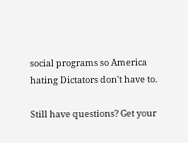social programs so America hating Dictators don't have to.

Still have questions? Get your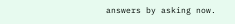answers by asking now.